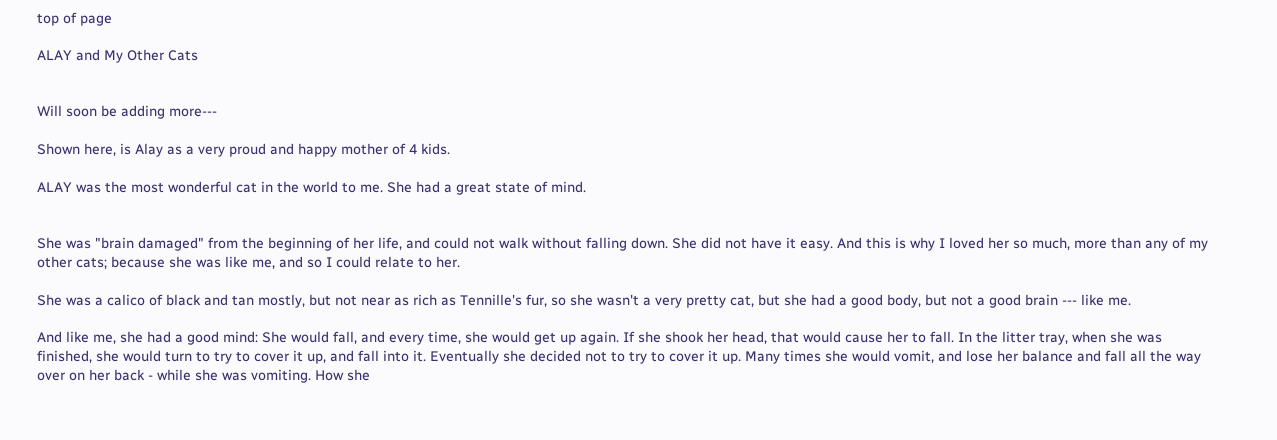top of page

ALAY and My Other Cats


Will soon be adding more---

Shown here, is Alay as a very proud and happy mother of 4 kids.

ALAY was the most wonderful cat in the world to me. She had a great state of mind.


She was "brain damaged" from the beginning of her life, and could not walk without falling down. She did not have it easy. And this is why I loved her so much, more than any of my other cats; because she was like me, and so I could relate to her.

She was a calico of black and tan mostly, but not near as rich as Tennille's fur, so she wasn't a very pretty cat, but she had a good body, but not a good brain --- like me.

And like me, she had a good mind: She would fall, and every time, she would get up again. If she shook her head, that would cause her to fall. In the litter tray, when she was finished, she would turn to try to cover it up, and fall into it. Eventually she decided not to try to cover it up. Many times she would vomit, and lose her balance and fall all the way over on her back - while she was vomiting. How she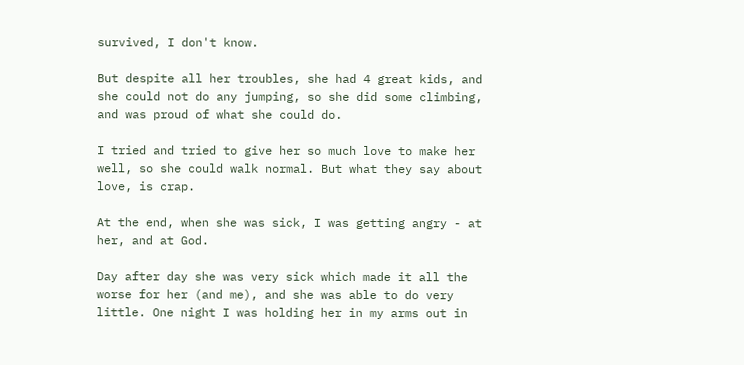survived, I don't know.

But despite all her troubles, she had 4 great kids, and she could not do any jumping, so she did some climbing, and was proud of what she could do.

I tried and tried to give her so much love to make her well, so she could walk normal. But what they say about love, is crap.

At the end, when she was sick, I was getting angry - at her, and at God.

Day after day she was very sick which made it all the worse for her (and me), and she was able to do very little. One night I was holding her in my arms out in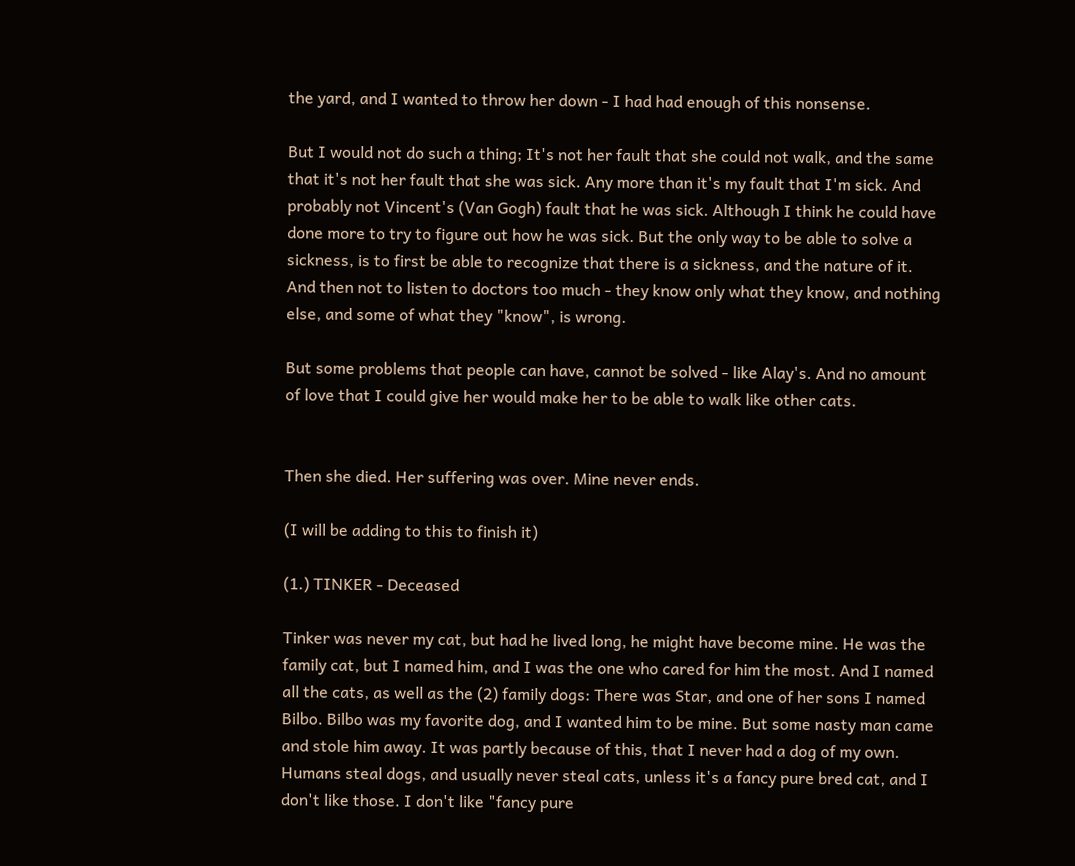the yard, and I wanted to throw her down - I had had enough of this nonsense.

But I would not do such a thing; It's not her fault that she could not walk, and the same that it's not her fault that she was sick. Any more than it's my fault that I'm sick. And probably not Vincent's (Van Gogh) fault that he was sick. Although I think he could have done more to try to figure out how he was sick. But the only way to be able to solve a sickness, is to first be able to recognize that there is a sickness, and the nature of it. And then not to listen to doctors too much - they know only what they know, and nothing else, and some of what they "know", is wrong.

But some problems that people can have, cannot be solved - like Alay's. And no amount of love that I could give her would make her to be able to walk like other cats.


Then she died. Her suffering was over. Mine never ends.

(I will be adding to this to finish it)

(1.) TINKER - Deceased

Tinker was never my cat, but had he lived long, he might have become mine. He was the family cat, but I named him, and I was the one who cared for him the most. And I named all the cats, as well as the (2) family dogs: There was Star, and one of her sons I named Bilbo. Bilbo was my favorite dog, and I wanted him to be mine. But some nasty man came and stole him away. It was partly because of this, that I never had a dog of my own. Humans steal dogs, and usually never steal cats, unless it's a fancy pure bred cat, and I don't like those. I don't like "fancy pure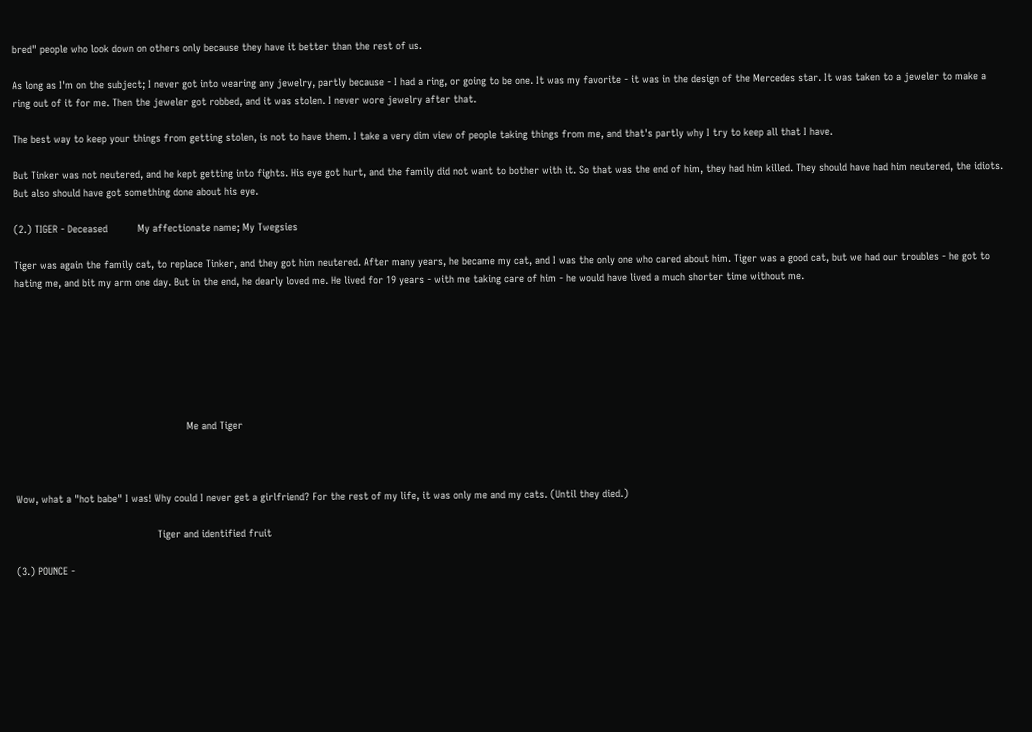bred" people who look down on others only because they have it better than the rest of us.

As long as I'm on the subject; I never got into wearing any jewelry, partly because - I had a ring, or going to be one. It was my favorite - it was in the design of the Mercedes star. It was taken to a jeweler to make a ring out of it for me. Then the jeweler got robbed, and it was stolen. I never wore jewelry after that.

The best way to keep your things from getting stolen, is not to have them. I take a very dim view of people taking things from me, and that's partly why I try to keep all that I have.

But Tinker was not neutered, and he kept getting into fights. His eye got hurt, and the family did not want to bother with it. So that was the end of him, they had him killed. They should have had him neutered, the idiots. But also should have got something done about his eye.

(2.) TIGER - Deceased          My affectionate name; My Twegsies

Tiger was again the family cat, to replace Tinker, and they got him neutered. After many years, he became my cat, and I was the only one who cared about him. Tiger was a good cat, but we had our troubles - he got to hating me, and bit my arm one day. But in the end, he dearly loved me. He lived for 19 years - with me taking care of him - he would have lived a much shorter time without me.







                                                         Me and Tiger



Wow, what a "hot babe" I was! Why could I never get a girlfriend? For the rest of my life, it was only me and my cats. (Until they died.)

                                               Tiger and identified fruit

(3.) POUNCE -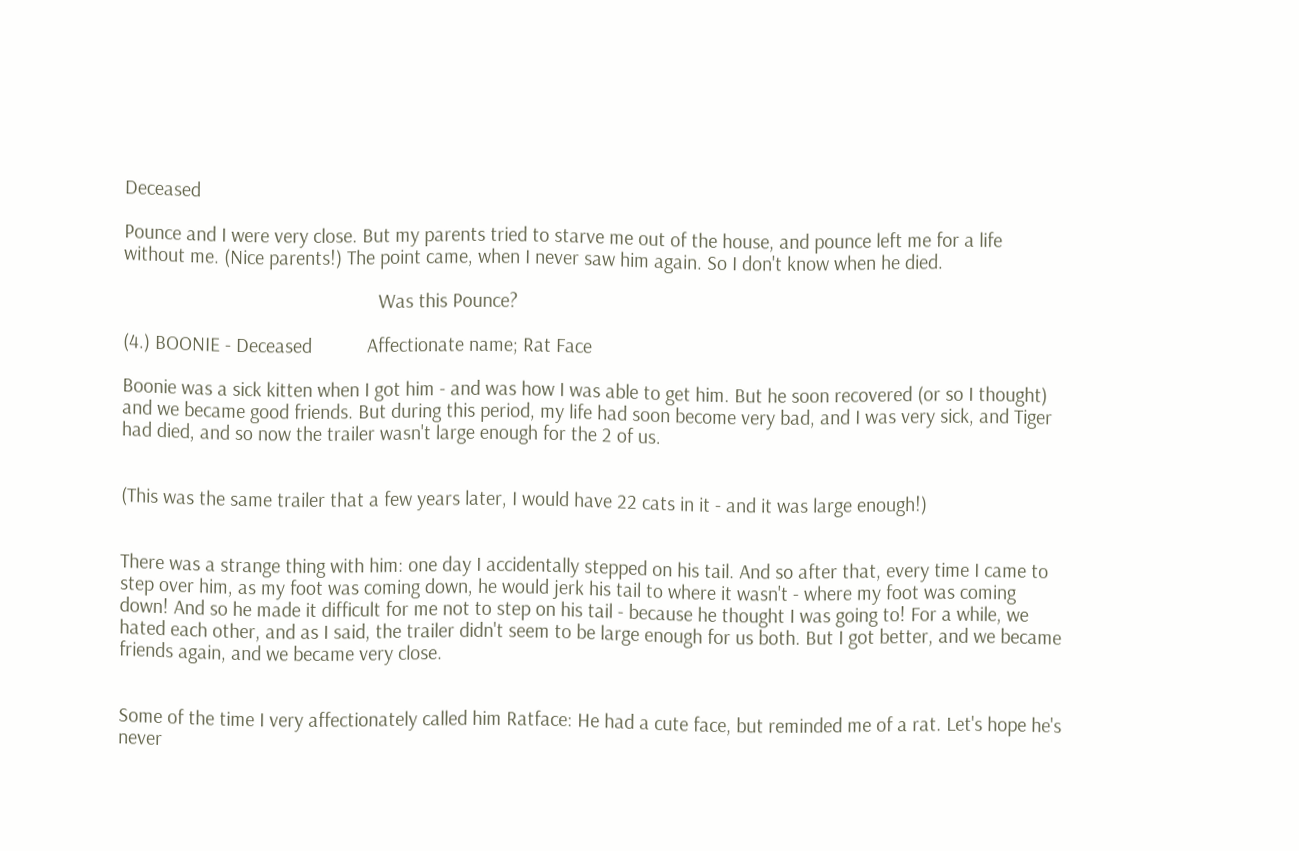Deceased

Pounce and I were very close. But my parents tried to starve me out of the house, and pounce left me for a life without me. (Nice parents!) The point came, when I never saw him again. So I don't know when he died.

                                                   Was this Pounce?

(4.) BOONIE - Deceased           Affectionate name; Rat Face

Boonie was a sick kitten when I got him - and was how I was able to get him. But he soon recovered (or so I thought) and we became good friends. But during this period, my life had soon become very bad, and I was very sick, and Tiger had died, and so now the trailer wasn't large enough for the 2 of us.


(This was the same trailer that a few years later, I would have 22 cats in it - and it was large enough!)


There was a strange thing with him: one day I accidentally stepped on his tail. And so after that, every time I came to step over him, as my foot was coming down, he would jerk his tail to where it wasn't - where my foot was coming down! And so he made it difficult for me not to step on his tail - because he thought I was going to! For a while, we hated each other, and as I said, the trailer didn't seem to be large enough for us both. But I got better, and we became friends again, and we became very close.


Some of the time I very affectionately called him Ratface: He had a cute face, but reminded me of a rat. Let's hope he's never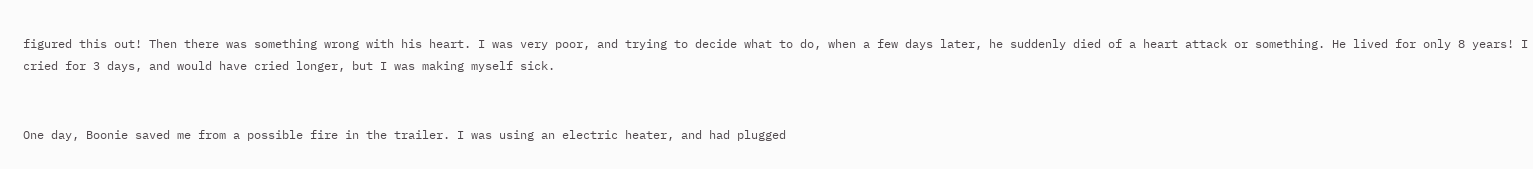figured this out! Then there was something wrong with his heart. I was very poor, and trying to decide what to do, when a few days later, he suddenly died of a heart attack or something. He lived for only 8 years! I cried for 3 days, and would have cried longer, but I was making myself sick.


One day, Boonie saved me from a possible fire in the trailer. I was using an electric heater, and had plugged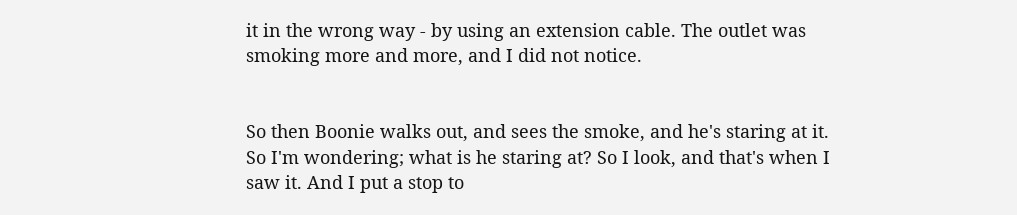it in the wrong way - by using an extension cable. The outlet was smoking more and more, and I did not notice.


So then Boonie walks out, and sees the smoke, and he's staring at it. So I'm wondering; what is he staring at? So I look, and that's when I saw it. And I put a stop to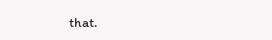that.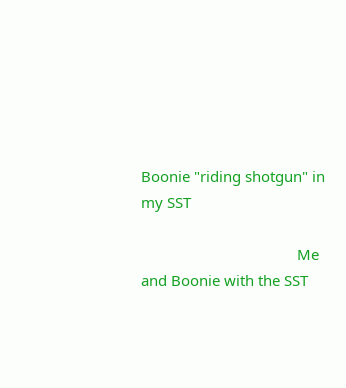Boonie "riding shotgun" in my SST

                                       Me and Boonie with the SST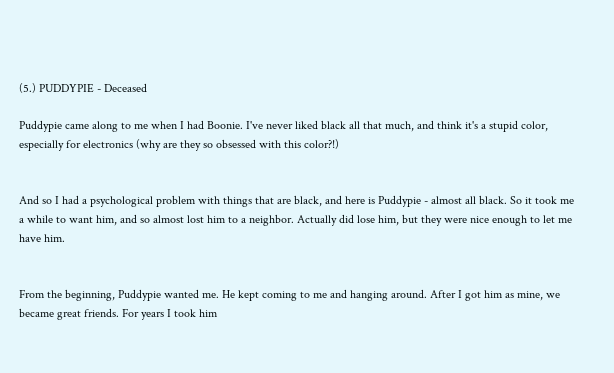(5.) PUDDYPIE - Deceased

Puddypie came along to me when I had Boonie. I've never liked black all that much, and think it's a stupid color, especially for electronics (why are they so obsessed with this color?!)


And so I had a psychological problem with things that are black, and here is Puddypie - almost all black. So it took me a while to want him, and so almost lost him to a neighbor. Actually did lose him, but they were nice enough to let me have him.


From the beginning, Puddypie wanted me. He kept coming to me and hanging around. After I got him as mine, we became great friends. For years I took him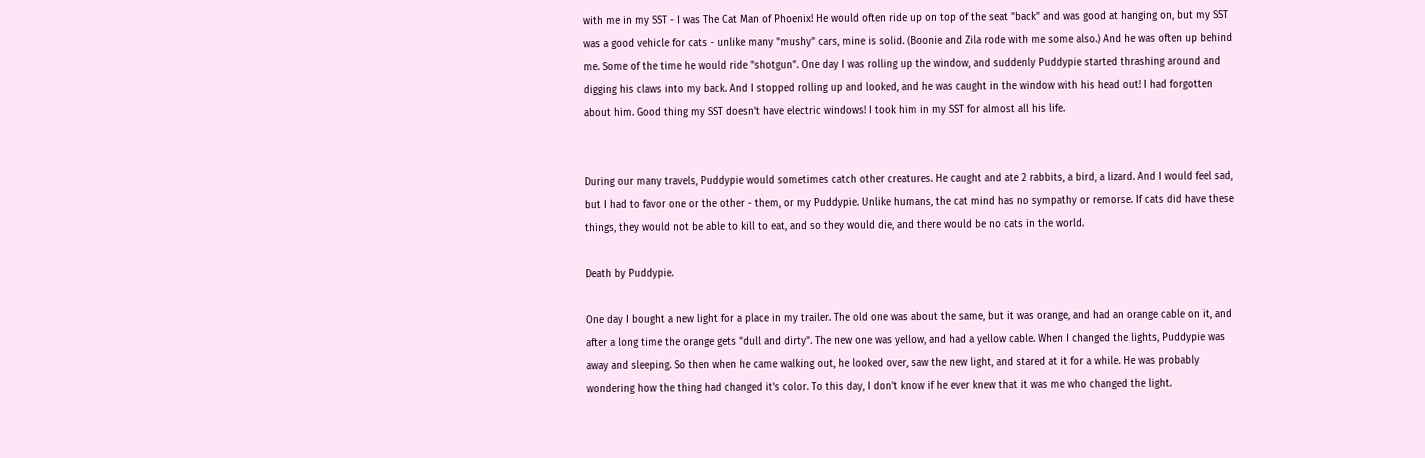with me in my SST - I was The Cat Man of Phoenix! He would often ride up on top of the seat "back" and was good at hanging on, but my SST was a good vehicle for cats - unlike many "mushy" cars, mine is solid. (Boonie and Zila rode with me some also.) And he was often up behind me. Some of the time he would ride "shotgun". One day I was rolling up the window, and suddenly Puddypie started thrashing around and digging his claws into my back. And I stopped rolling up and looked, and he was caught in the window with his head out! I had forgotten about him. Good thing my SST doesn't have electric windows! I took him in my SST for almost all his life.


During our many travels, Puddypie would sometimes catch other creatures. He caught and ate 2 rabbits, a bird, a lizard. And I would feel sad, but I had to favor one or the other - them, or my Puddypie. Unlike humans, the cat mind has no sympathy or remorse. If cats did have these things, they would not be able to kill to eat, and so they would die, and there would be no cats in the world.

Death by Puddypie.

One day I bought a new light for a place in my trailer. The old one was about the same, but it was orange, and had an orange cable on it, and after a long time the orange gets "dull and dirty". The new one was yellow, and had a yellow cable. When I changed the lights, Puddypie was away and sleeping. So then when he came walking out, he looked over, saw the new light, and stared at it for a while. He was probably wondering how the thing had changed it's color. To this day, I don't know if he ever knew that it was me who changed the light.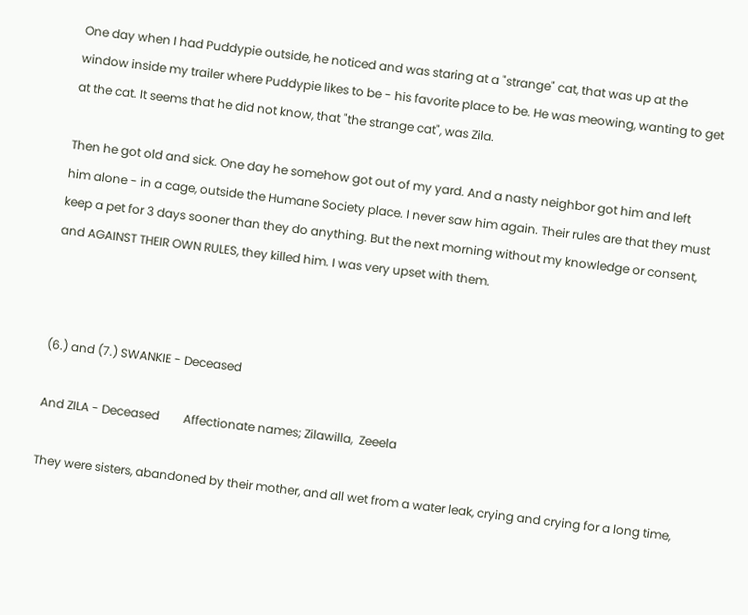One day when I had Puddypie outside, he noticed and was staring at a "strange" cat, that was up at the window inside my trailer where Puddypie likes to be - his favorite place to be. He was meowing, wanting to get at the cat. It seems that he did not know, that "the strange cat", was Zila.

Then he got old and sick. One day he somehow got out of my yard. And a nasty neighbor got him and left him alone - in a cage, outside the Humane Society place. I never saw him again. Their rules are that they must keep a pet for 3 days sooner than they do anything. But the next morning without my knowledge or consent, and AGAINST THEIR OWN RULES, they killed him. I was very upset with them.



(6.) and (7.) SWANKIE - Deceased

And ZILA - Deceased        Affectionate names; Zilawilla,  Zeeela

They were sisters, abandoned by their mother, and all wet from a water leak, crying and crying for a long time,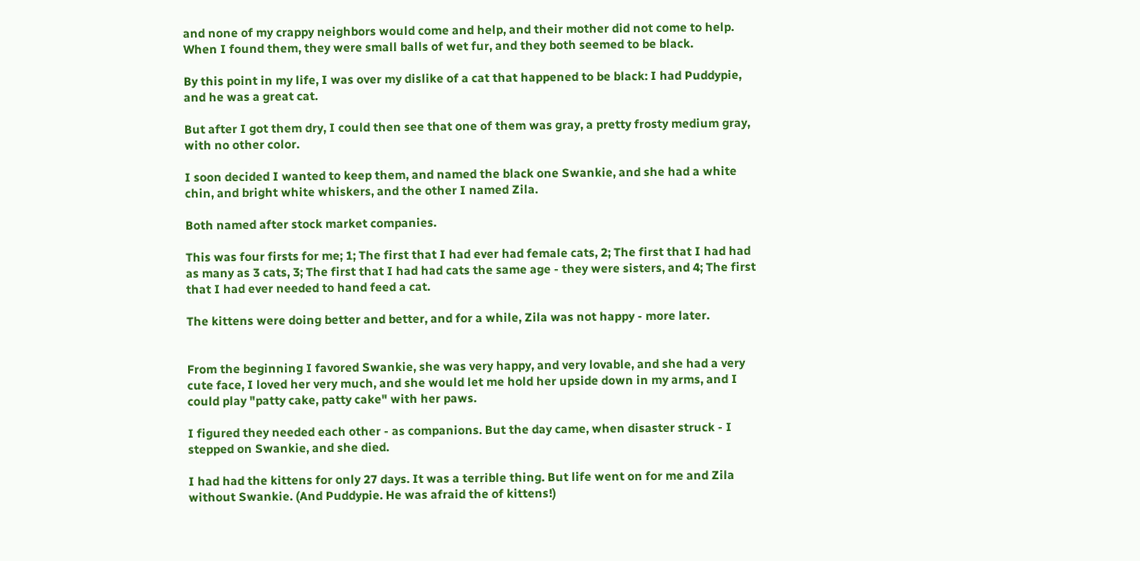and none of my crappy neighbors would come and help, and their mother did not come to help. When I found them, they were small balls of wet fur, and they both seemed to be black.

By this point in my life, I was over my dislike of a cat that happened to be black: I had Puddypie, and he was a great cat.

But after I got them dry, I could then see that one of them was gray, a pretty frosty medium gray, with no other color.

I soon decided I wanted to keep them, and named the black one Swankie, and she had a white chin, and bright white whiskers, and the other I named Zila.

Both named after stock market companies.

This was four firsts for me; 1; The first that I had ever had female cats, 2; The first that I had had as many as 3 cats, 3; The first that I had had cats the same age - they were sisters, and 4; The first that I had ever needed to hand feed a cat.

The kittens were doing better and better, and for a while, Zila was not happy - more later.


From the beginning I favored Swankie, she was very happy, and very lovable, and she had a very cute face, I loved her very much, and she would let me hold her upside down in my arms, and I could play "patty cake, patty cake" with her paws.

I figured they needed each other - as companions. But the day came, when disaster struck - I stepped on Swankie, and she died.

I had had the kittens for only 27 days. It was a terrible thing. But life went on for me and Zila without Swankie. (And Puddypie. He was afraid the of kittens!)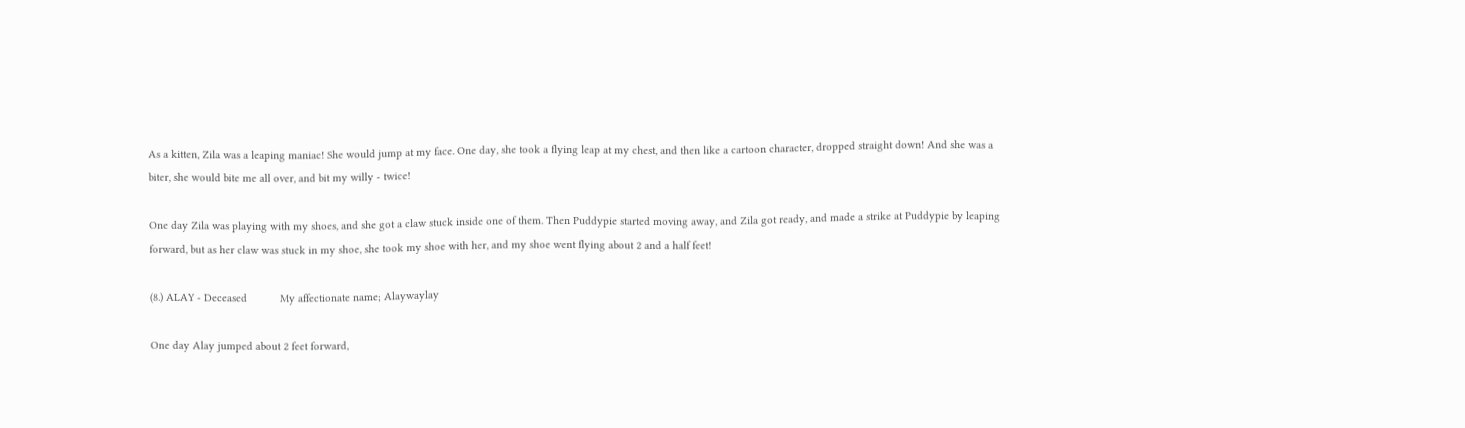As a kitten, Zila was a leaping maniac! She would jump at my face. One day, she took a flying leap at my chest, and then like a cartoon character, dropped straight down! And she was a biter, she would bite me all over, and bit my willy - twice!

One day Zila was playing with my shoes, and she got a claw stuck inside one of them. Then Puddypie started moving away, and Zila got ready, and made a strike at Puddypie by leaping forward, but as her claw was stuck in my shoe, she took my shoe with her, and my shoe went flying about 2 and a half feet!

(8.) ALAY - Deceased           My affectionate name; Alaywaylay

One day Alay jumped about 2 feet forward,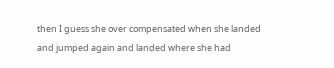then I guess she over compensated when she landed and jumped again and landed where she had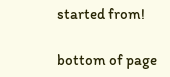started from!

bottom of page